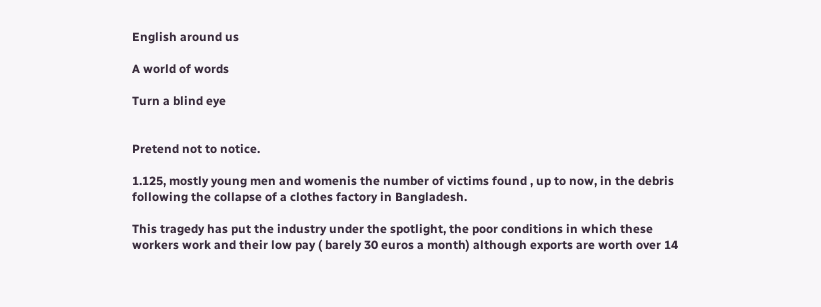English around us

A world of words

Turn a blind eye


Pretend not to notice.

1.125, mostly young men and womenis the number of victims found , up to now, in the debris following the collapse of a clothes factory in Bangladesh.

This tragedy has put the industry under the spotlight, the poor conditions in which these workers work and their low pay ( barely 30 euros a month) although exports are worth over 14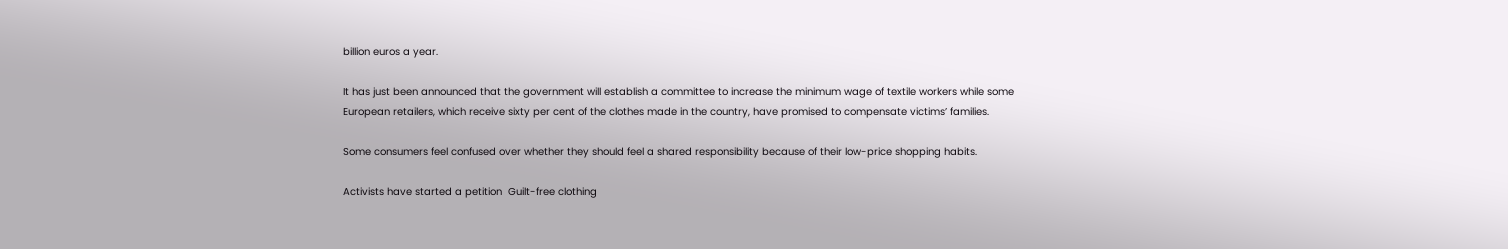billion euros a year.

It has just been announced that the government will establish a committee to increase the minimum wage of textile workers while some European retailers, which receive sixty per cent of the clothes made in the country, have promised to compensate victims’ families.

Some consumers feel confused over whether they should feel a shared responsibility because of their low-price shopping habits.

Activists have started a petition  Guilt-free clothing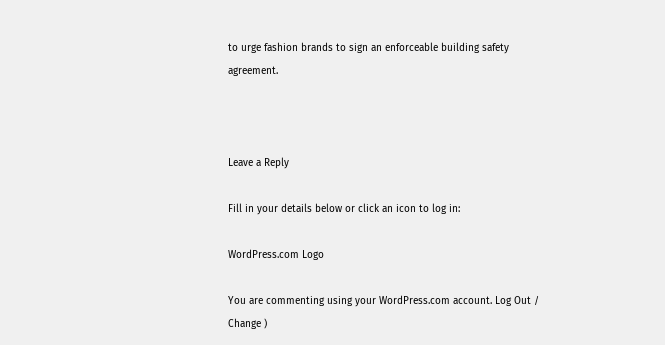to urge fashion brands to sign an enforceable building safety agreement.



Leave a Reply

Fill in your details below or click an icon to log in:

WordPress.com Logo

You are commenting using your WordPress.com account. Log Out /  Change )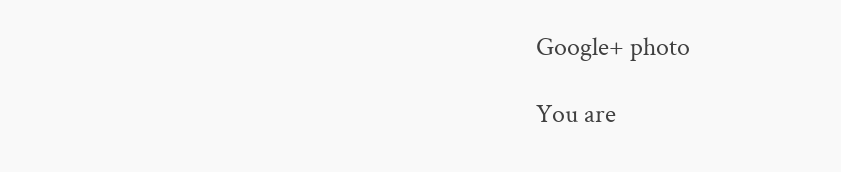Google+ photo

You are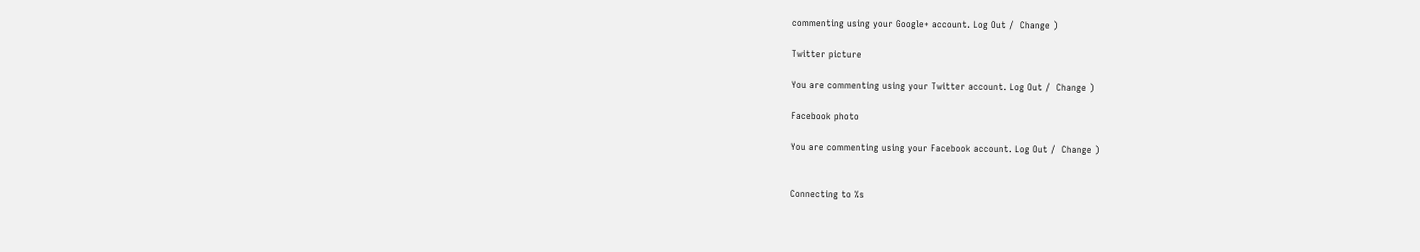commenting using your Google+ account. Log Out /  Change )

Twitter picture

You are commenting using your Twitter account. Log Out /  Change )

Facebook photo

You are commenting using your Facebook account. Log Out /  Change )


Connecting to %s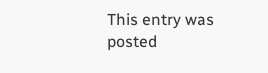This entry was posted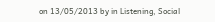on 13/05/2013 by in Listening, Social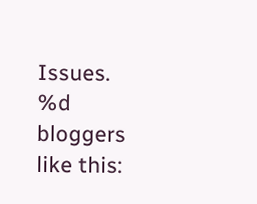Issues.
%d bloggers like this: